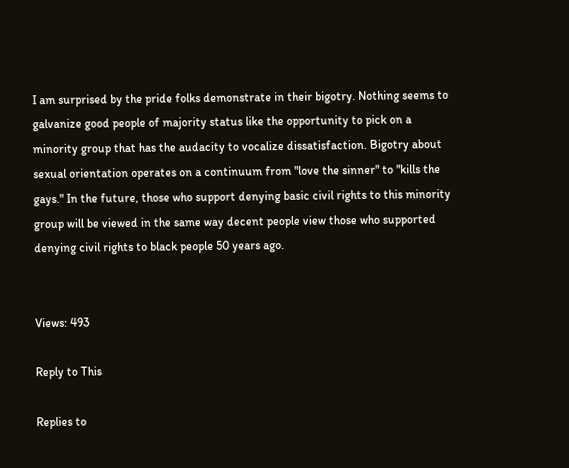I am surprised by the pride folks demonstrate in their bigotry. Nothing seems to galvanize good people of majority status like the opportunity to pick on a minority group that has the audacity to vocalize dissatisfaction. Bigotry about sexual orientation operates on a continuum from "love the sinner" to "kills the gays." In the future, those who support denying basic civil rights to this minority group will be viewed in the same way decent people view those who supported denying civil rights to black people 50 years ago.


Views: 493

Reply to This

Replies to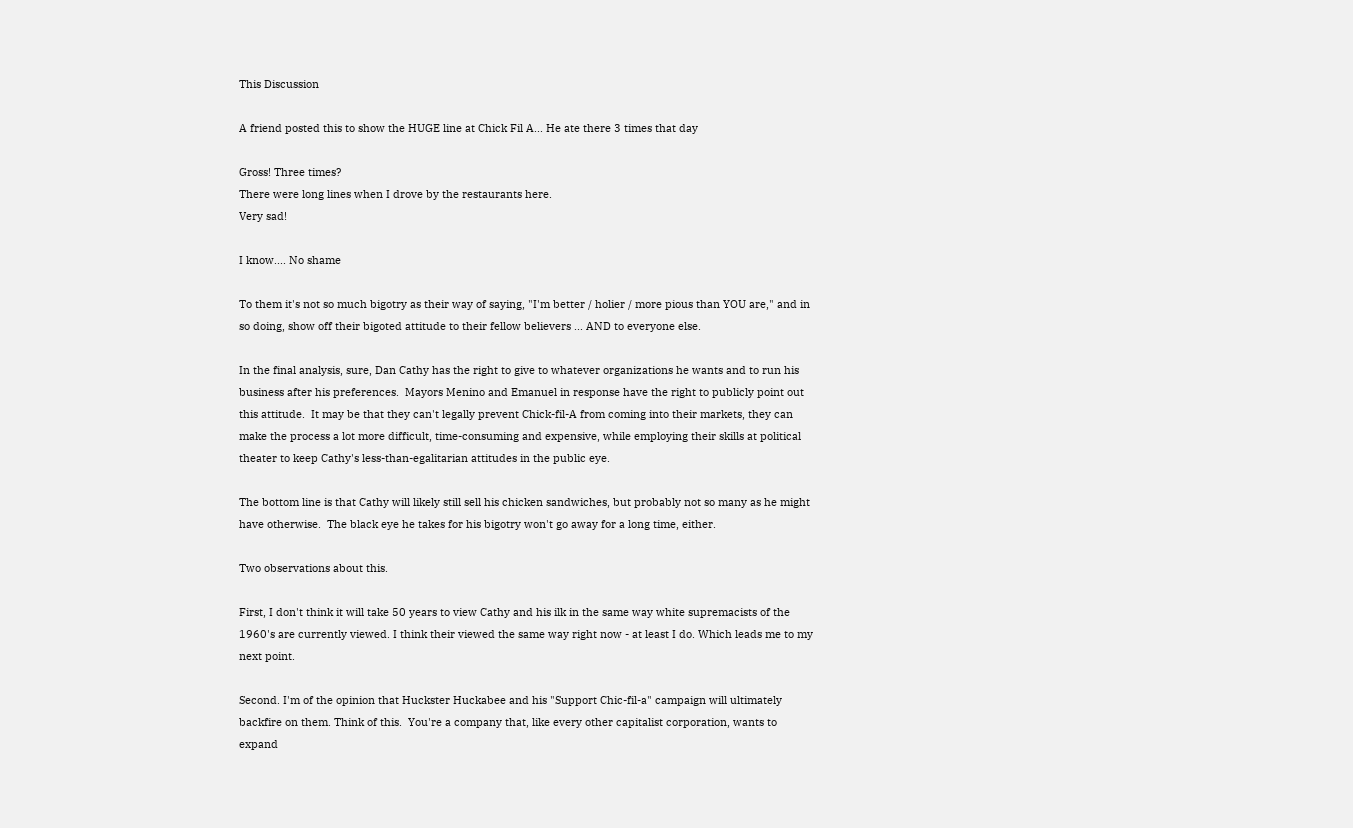This Discussion

A friend posted this to show the HUGE line at Chick Fil A... He ate there 3 times that day

Gross! Three times?
There were long lines when I drove by the restaurants here.
Very sad!

I know.... No shame

To them it's not so much bigotry as their way of saying, "I'm better / holier / more pious than YOU are," and in so doing, show off their bigoted attitude to their fellow believers ... AND to everyone else.

In the final analysis, sure, Dan Cathy has the right to give to whatever organizations he wants and to run his business after his preferences.  Mayors Menino and Emanuel in response have the right to publicly point out this attitude.  It may be that they can't legally prevent Chick-fil-A from coming into their markets, they can make the process a lot more difficult, time-consuming and expensive, while employing their skills at political theater to keep Cathy's less-than-egalitarian attitudes in the public eye.

The bottom line is that Cathy will likely still sell his chicken sandwiches, but probably not so many as he might have otherwise.  The black eye he takes for his bigotry won't go away for a long time, either.

Two observations about this.

First, I don't think it will take 50 years to view Cathy and his ilk in the same way white supremacists of the 1960's are currently viewed. I think their viewed the same way right now - at least I do. Which leads me to my next point.

Second. I'm of the opinion that Huckster Huckabee and his "Support Chic-fil-a" campaign will ultimately backfire on them. Think of this.  You're a company that, like every other capitalist corporation, wants to expand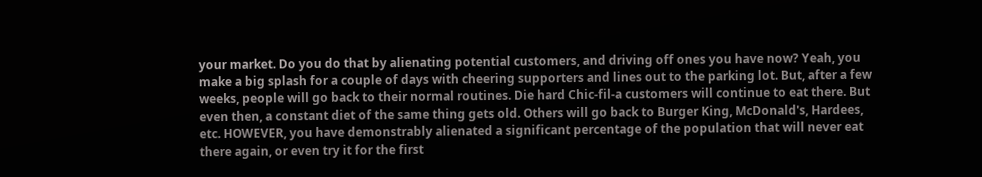your market. Do you do that by alienating potential customers, and driving off ones you have now? Yeah, you make a big splash for a couple of days with cheering supporters and lines out to the parking lot. But, after a few weeks, people will go back to their normal routines. Die hard Chic-fil-a customers will continue to eat there. But even then, a constant diet of the same thing gets old. Others will go back to Burger King, McDonald's, Hardees, etc. HOWEVER, you have demonstrably alienated a significant percentage of the population that will never eat there again, or even try it for the first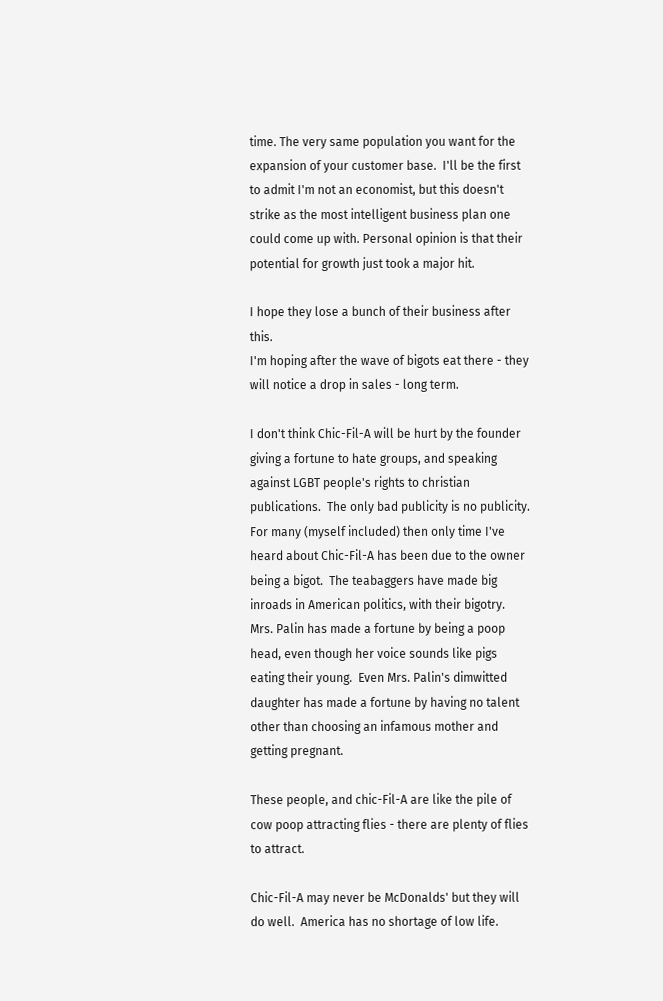time. The very same population you want for the expansion of your customer base.  I'll be the first to admit I'm not an economist, but this doesn't strike as the most intelligent business plan one could come up with. Personal opinion is that their potential for growth just took a major hit.

I hope they lose a bunch of their business after this.
I'm hoping after the wave of bigots eat there - they will notice a drop in sales - long term.

I don't think Chic-Fil-A will be hurt by the founder giving a fortune to hate groups, and speaking against LGBT people's rights to christian publications.  The only bad publicity is no publicity.  For many (myself included) then only time I've heard about Chic-Fil-A has been due to the owner being a bigot.  The teabaggers have made big inroads in American politics, with their bigotry.   Mrs. Palin has made a fortune by being a poop head, even though her voice sounds like pigs eating their young.  Even Mrs. Palin's dimwitted daughter has made a fortune by having no talent other than choosing an infamous mother and getting pregnant.

These people, and chic-Fil-A are like the pile of cow poop attracting flies - there are plenty of flies to attract.

Chic-Fil-A may never be McDonalds' but they will do well.  America has no shortage of low life.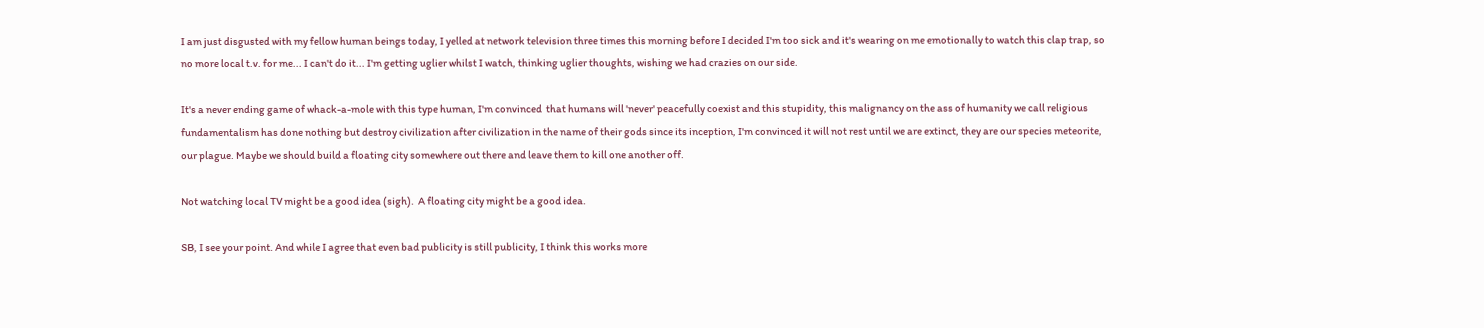I am just disgusted with my fellow human beings today, I yelled at network television three times this morning before I decided I'm too sick and it's wearing on me emotionally to watch this clap trap, so no more local t.v. for me... I can't do it... I'm getting uglier whilst I watch, thinking uglier thoughts, wishing we had crazies on our side.

It's a never ending game of whack-a-mole with this type human, I'm convinced  that humans will 'never' peacefully coexist and this stupidity, this malignancy on the ass of humanity we call religious fundamentalism has done nothing but destroy civilization after civilization in the name of their gods since its inception, I'm convinced it will not rest until we are extinct, they are our species meteorite, our plague. Maybe we should build a floating city somewhere out there and leave them to kill one another off.

Not watching local TV might be a good idea (sigh).  A floating city might be a good idea.

SB, I see your point. And while I agree that even bad publicity is still publicity, I think this works more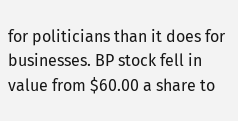for politicians than it does for businesses. BP stock fell in value from $60.00 a share to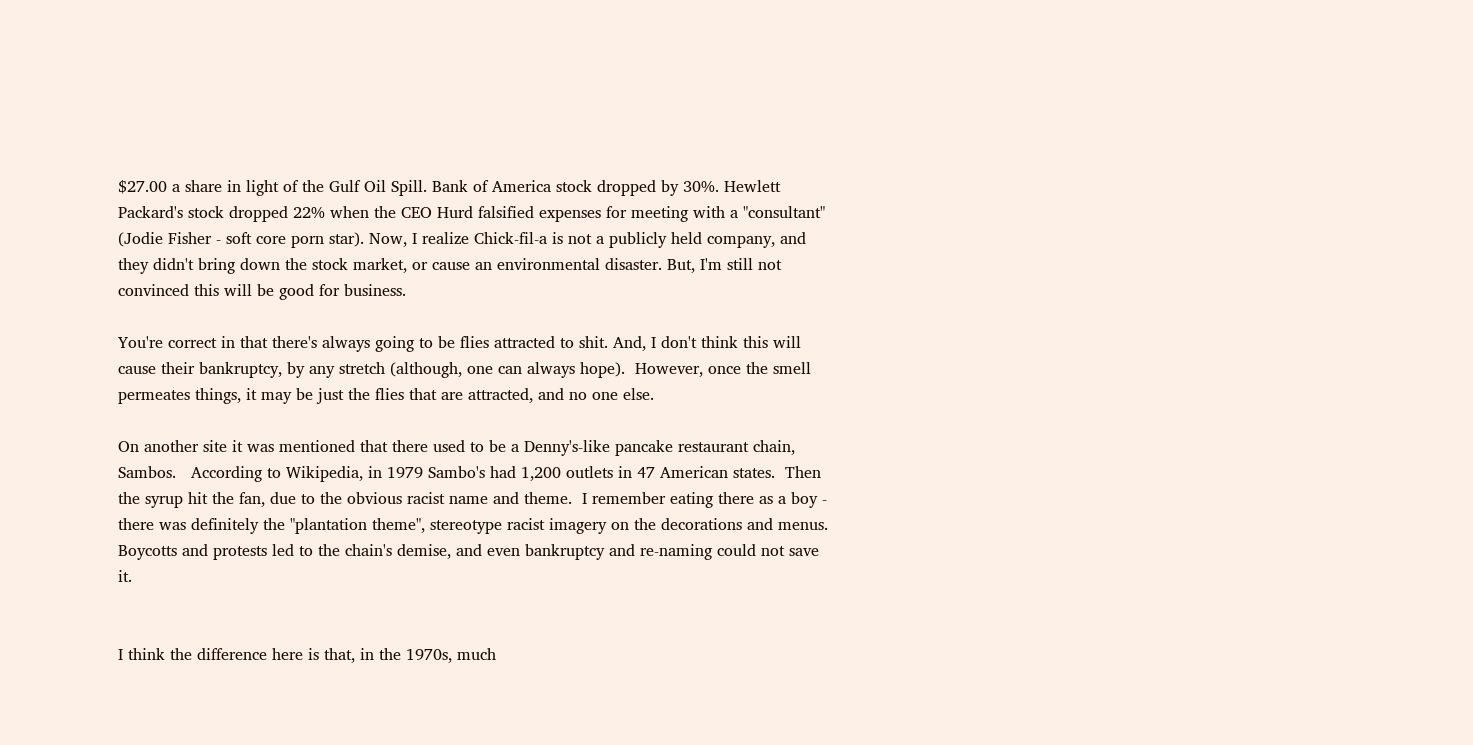$27.00 a share in light of the Gulf Oil Spill. Bank of America stock dropped by 30%. Hewlett Packard's stock dropped 22% when the CEO Hurd falsified expenses for meeting with a "consultant" (Jodie Fisher - soft core porn star). Now, I realize Chick-fil-a is not a publicly held company, and they didn't bring down the stock market, or cause an environmental disaster. But, I'm still not convinced this will be good for business.

You're correct in that there's always going to be flies attracted to shit. And, I don't think this will cause their bankruptcy, by any stretch (although, one can always hope).  However, once the smell permeates things, it may be just the flies that are attracted, and no one else.

On another site it was mentioned that there used to be a Denny's-like pancake restaurant chain, Sambos.   According to Wikipedia, in 1979 Sambo's had 1,200 outlets in 47 American states.  Then the syrup hit the fan, due to the obvious racist name and theme.  I remember eating there as a boy - there was definitely the "plantation theme", stereotype racist imagery on the decorations and menus.   Boycotts and protests led to the chain's demise, and even bankruptcy and re-naming could not save it.


I think the difference here is that, in the 1970s, much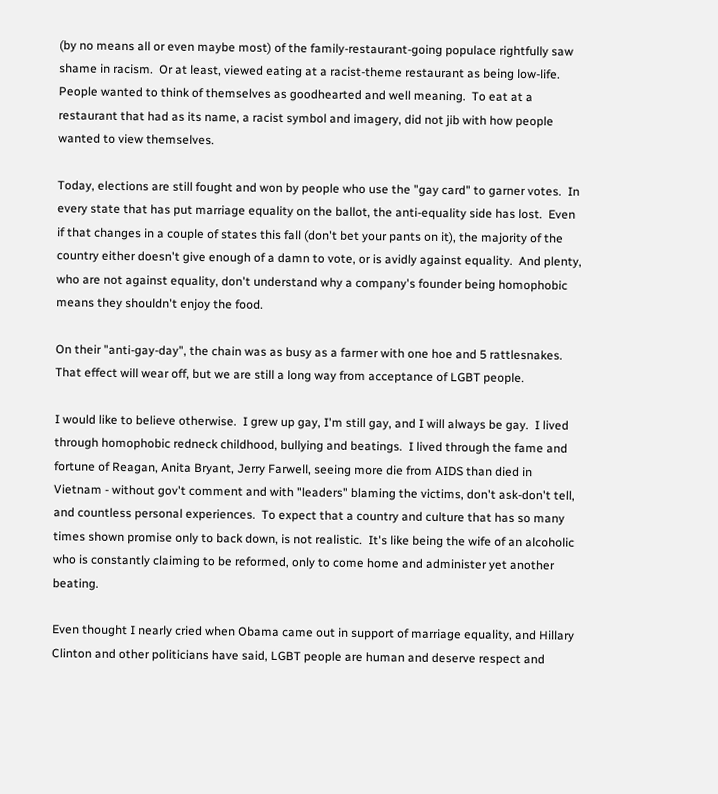(by no means all or even maybe most) of the family-restaurant-going populace rightfully saw shame in racism.  Or at least, viewed eating at a racist-theme restaurant as being low-life.  People wanted to think of themselves as goodhearted and well meaning.  To eat at a restaurant that had as its name, a racist symbol and imagery, did not jib with how people wanted to view themselves.

Today, elections are still fought and won by people who use the "gay card" to garner votes.  In every state that has put marriage equality on the ballot, the anti-equality side has lost.  Even if that changes in a couple of states this fall (don't bet your pants on it), the majority of the country either doesn't give enough of a damn to vote, or is avidly against equality.  And plenty, who are not against equality, don't understand why a company's founder being homophobic means they shouldn't enjoy the food.

On their "anti-gay-day", the chain was as busy as a farmer with one hoe and 5 rattlesnakes.  That effect will wear off, but we are still a long way from acceptance of LGBT people.

I would like to believe otherwise.  I grew up gay, I'm still gay, and I will always be gay.  I lived through homophobic redneck childhood, bullying and beatings.  I lived through the fame and fortune of Reagan, Anita Bryant, Jerry Farwell, seeing more die from AIDS than died in Vietnam - without gov't comment and with "leaders" blaming the victims, don't ask-don't tell, and countless personal experiences.  To expect that a country and culture that has so many times shown promise only to back down, is not realistic.  It's like being the wife of an alcoholic who is constantly claiming to be reformed, only to come home and administer yet another beating.

Even thought I nearly cried when Obama came out in support of marriage equality, and Hillary Clinton and other politicians have said, LGBT people are human and deserve respect and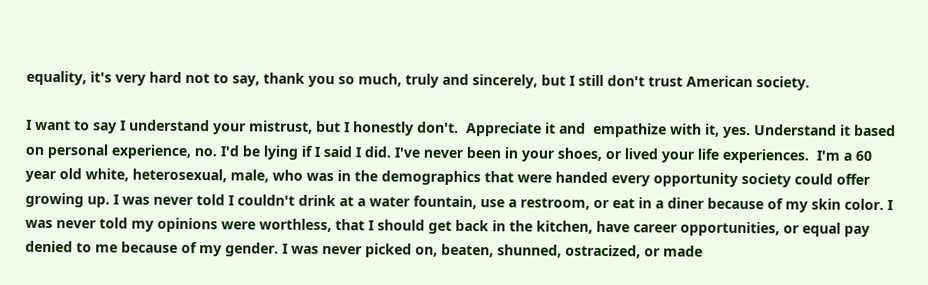equality, it's very hard not to say, thank you so much, truly and sincerely, but I still don't trust American society.

I want to say I understand your mistrust, but I honestly don't.  Appreciate it and  empathize with it, yes. Understand it based on personal experience, no. I'd be lying if I said I did. I've never been in your shoes, or lived your life experiences.  I'm a 60 year old white, heterosexual, male, who was in the demographics that were handed every opportunity society could offer growing up. I was never told I couldn't drink at a water fountain, use a restroom, or eat in a diner because of my skin color. I was never told my opinions were worthless, that I should get back in the kitchen, have career opportunities, or equal pay denied to me because of my gender. I was never picked on, beaten, shunned, ostracized, or made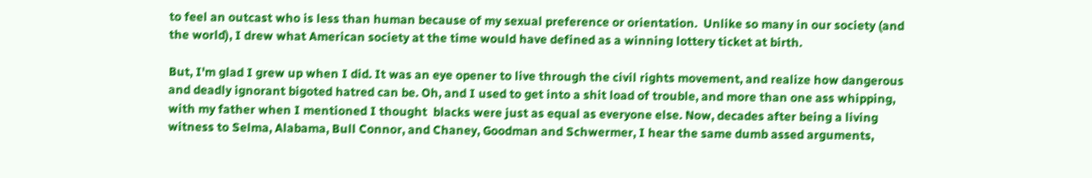to feel an outcast who is less than human because of my sexual preference or orientation.  Unlike so many in our society (and the world), I drew what American society at the time would have defined as a winning lottery ticket at birth.

But, I'm glad I grew up when I did. It was an eye opener to live through the civil rights movement, and realize how dangerous and deadly ignorant bigoted hatred can be. Oh, and I used to get into a shit load of trouble, and more than one ass whipping, with my father when I mentioned I thought  blacks were just as equal as everyone else. Now, decades after being a living witness to Selma, Alabama, Bull Connor, and Chaney, Goodman and Schwermer, I hear the same dumb assed arguments,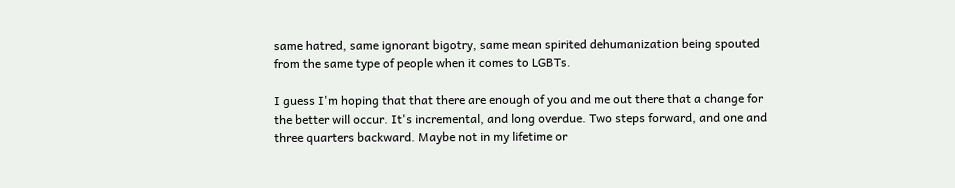same hatred, same ignorant bigotry, same mean spirited dehumanization being spouted from the same type of people when it comes to LGBTs.

I guess I'm hoping that that there are enough of you and me out there that a change for the better will occur. It's incremental, and long overdue. Two steps forward, and one and three quarters backward. Maybe not in my lifetime or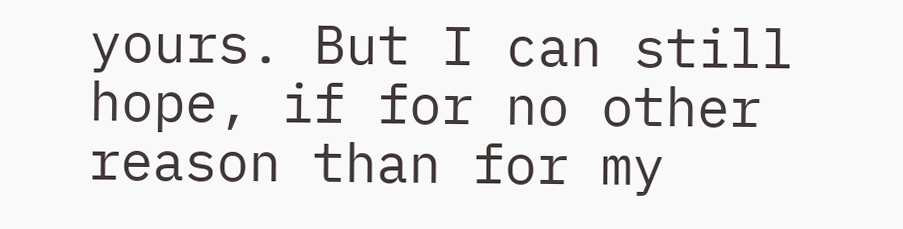yours. But I can still hope, if for no other reason than for my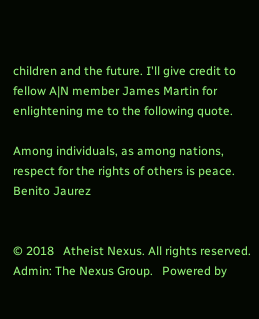children and the future. I'll give credit to fellow A|N member James Martin for enlightening me to the following quote.

Among individuals, as among nations, respect for the rights of others is peace. Benito Jaurez


© 2018   Atheist Nexus. All rights reserved. Admin: The Nexus Group.   Powered by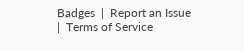Badges  |  Report an Issue  |  Terms of Service